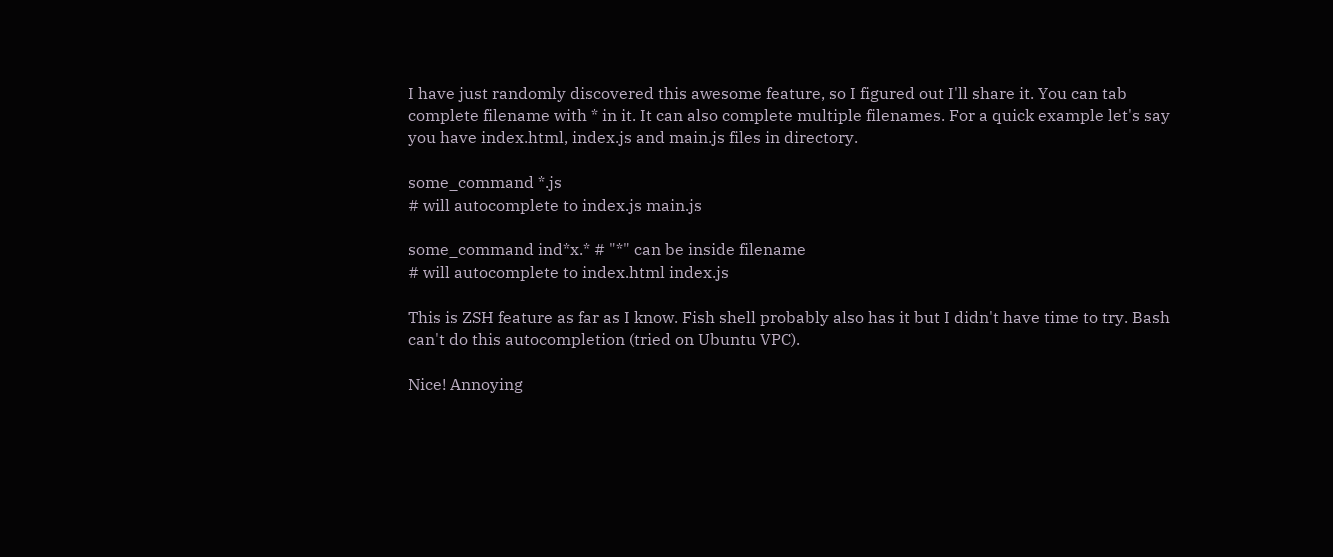I have just randomly discovered this awesome feature, so I figured out I'll share it. You can tab complete filename with * in it. It can also complete multiple filenames. For a quick example let's say you have index.html, index.js and main.js files in directory.

some_command *.js
# will autocomplete to index.js main.js

some_command ind*x.* # "*" can be inside filename
# will autocomplete to index.html index.js

This is ZSH feature as far as I know. Fish shell probably also has it but I didn't have time to try. Bash can't do this autocompletion (tried on Ubuntu VPC).

Nice! Annoying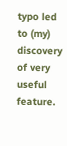typo led to (my) discovery of very useful feature.